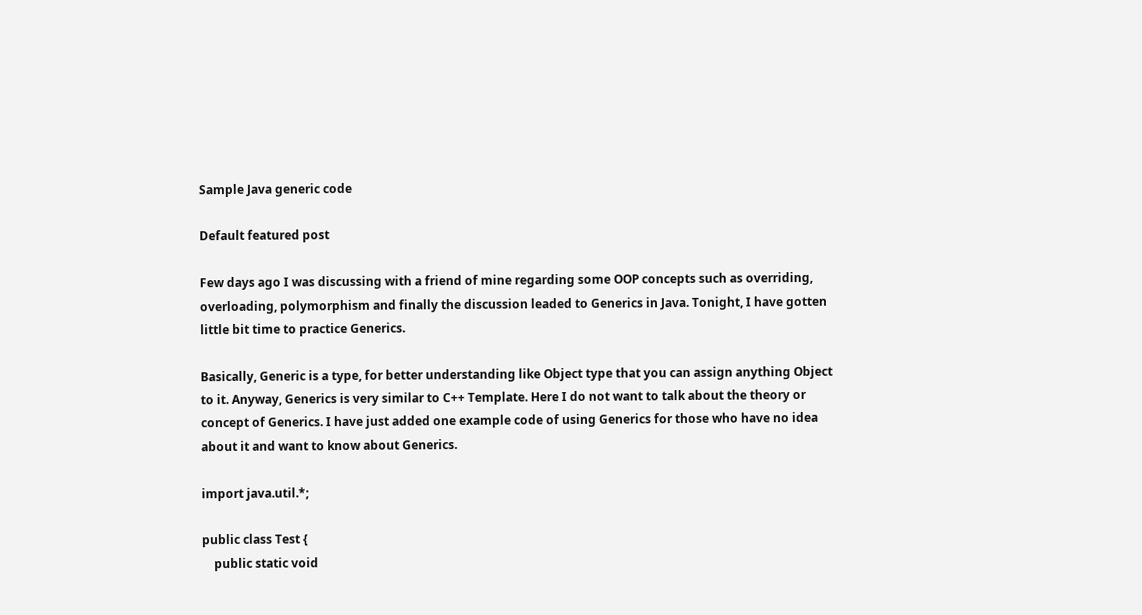Sample Java generic code

Default featured post

Few days ago I was discussing with a friend of mine regarding some OOP concepts such as overriding, overloading, polymorphism and finally the discussion leaded to Generics in Java. Tonight, I have gotten little bit time to practice Generics.

Basically, Generic is a type, for better understanding like Object type that you can assign anything Object to it. Anyway, Generics is very similar to C++ Template. Here I do not want to talk about the theory or concept of Generics. I have just added one example code of using Generics for those who have no idea about it and want to know about Generics.

import java.util.*;

public class Test {
    public static void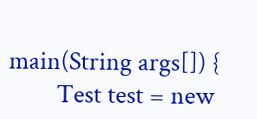main(String args[]) {
        Test test = new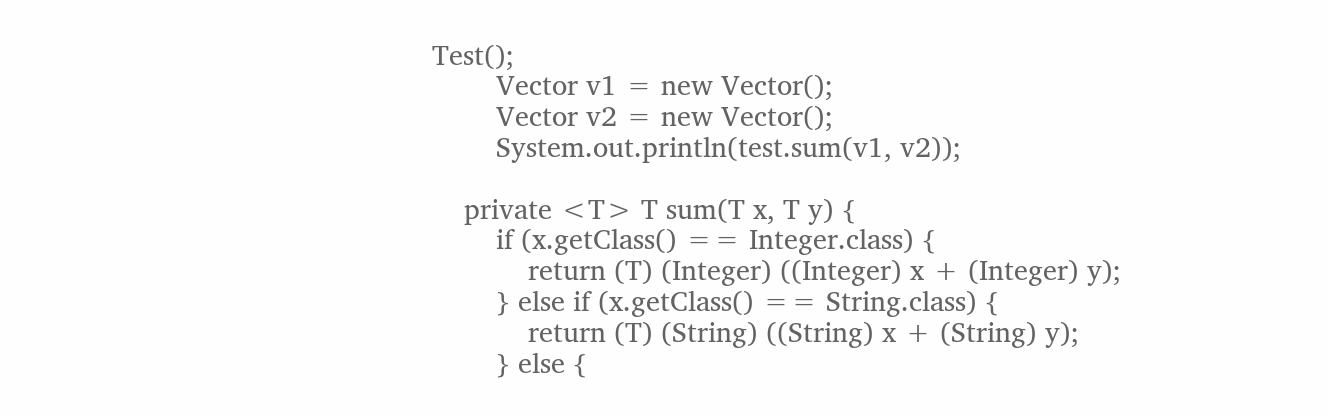Test();
        Vector v1 = new Vector();
        Vector v2 = new Vector();
        System.out.println(test.sum(v1, v2));

    private <T> T sum(T x, T y) {
        if (x.getClass() == Integer.class) {
            return (T) (Integer) ((Integer) x + (Integer) y);
        } else if (x.getClass() == String.class) {
            return (T) (String) ((String) x + (String) y);
        } else {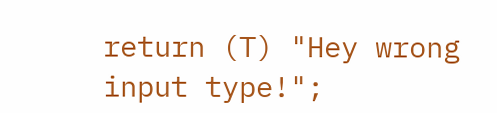return (T) "Hey wrong input type!";